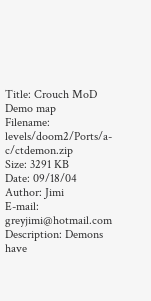Title: Crouch MoD Demo map
Filename: levels/doom2/Ports/a-c/ctdemon.zip
Size: 3291 KB
Date: 09/18/04
Author: Jimi
E-mail: greyjimi@hotmail.com
Description: Demons have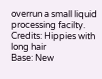overrun a small liquid processing facilty.
Credits: Hippies with long hair
Base: New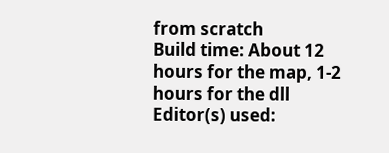from scratch
Build time: About 12 hours for the map, 1-2 hours for the dll
Editor(s) used: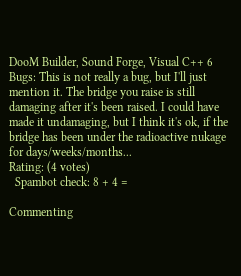DooM Builder, Sound Forge, Visual C++ 6
Bugs: This is not really a bug, but I'll just mention it. The bridge you raise is still damaging after it's been raised. I could have made it undamaging, but I think it's ok, if the bridge has been under the radioactive nukage for days/weeks/months...
Rating: (4 votes)
  Spambot check: 8 + 4 =

Commenting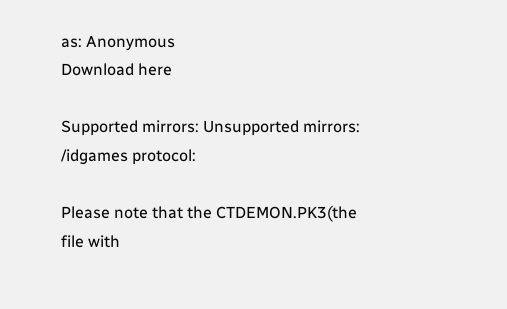as: Anonymous
Download here

Supported mirrors: Unsupported mirrors: /idgames protocol:

Please note that the CTDEMON.PK3(the file with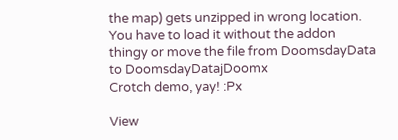the map) gets unzipped in wrong location. You have to load it without the addon thingy or move the file from DoomsdayData to DoomsdayDatajDoomx
Crotch demo, yay! :Px

View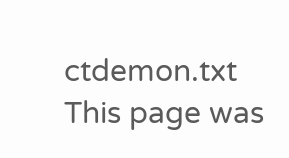ctdemon.txt
This page was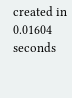created in 0.01604 seconds